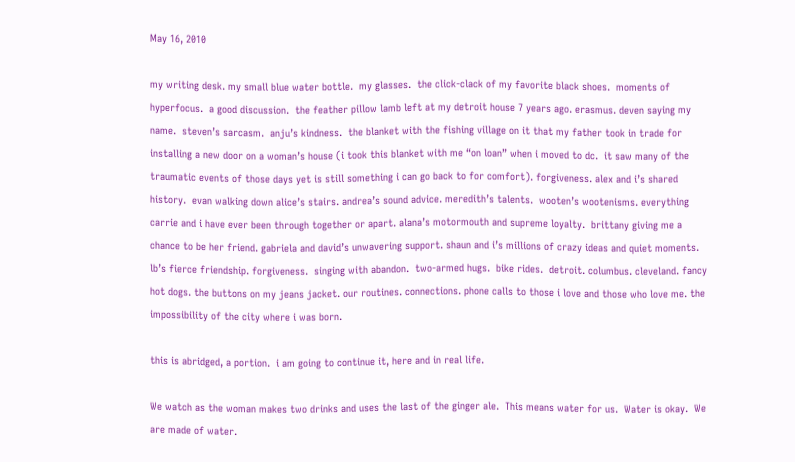May 16, 2010

my writing desk. my small blue water bottle.  my glasses.  the click-clack of my favorite black shoes.  moments of hyperfocus.  a good discussion.  the feather pillow lamb left at my detroit house 7 years ago. erasmus. deven saying my name.  steven’s sarcasm.  anju’s kindness.  the blanket with the fishing village on it that my father took in trade for installing a new door on a woman’s house (i took this blanket with me “on loan” when i moved to dc.  it saw many of the traumatic events of those days yet is still something i can go back to for comfort). forgiveness. alex and i’s shared history.  evan walking down alice’s stairs. andrea’s sound advice. meredith’s talents.  wooten’s wootenisms. everything carrie and i have ever been through together or apart. alana’s motormouth and supreme loyalty.  brittany giving me a chance to be her friend. gabriela and david’s unwavering support. shaun and i’s millions of crazy ideas and quiet moments.  lb’s fierce friendship. forgiveness.  singing with abandon.  two-armed hugs.  bike rides.  detroit. columbus. cleveland. fancy hot dogs. the buttons on my jeans jacket. our routines. connections. phone calls to those i love and those who love me. the impossibility of the city where i was born.

this is abridged, a portion.  i am going to continue it, here and in real life.

We watch as the woman makes two drinks and uses the last of the ginger ale.  This means water for us.  Water is okay.  We are made of water.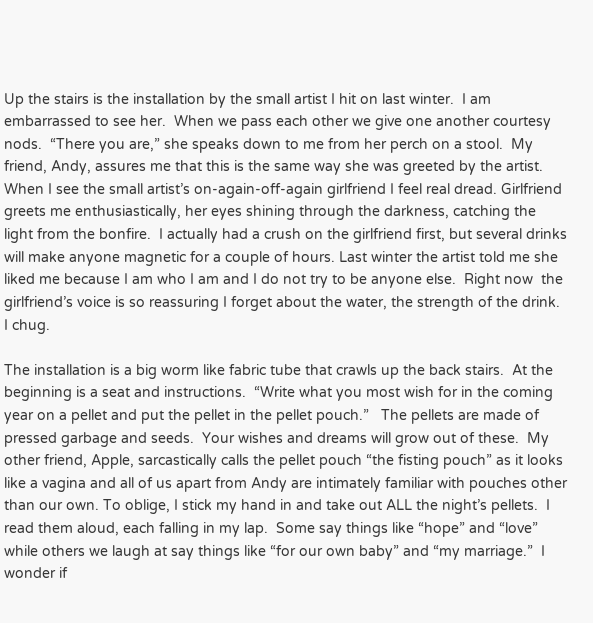Up the stairs is the installation by the small artist I hit on last winter.  I am embarrassed to see her.  When we pass each other we give one another courtesy nods.  “There you are,” she speaks down to me from her perch on a stool.  My friend, Andy, assures me that this is the same way she was greeted by the artist. When I see the small artist’s on-again-off-again girlfriend I feel real dread. Girlfriend greets me enthusiastically, her eyes shining through the darkness, catching the light from the bonfire.  I actually had a crush on the girlfriend first, but several drinks will make anyone magnetic for a couple of hours. Last winter the artist told me she liked me because I am who I am and I do not try to be anyone else.  Right now  the girlfriend’s voice is so reassuring I forget about the water, the strength of the drink.  I chug.

The installation is a big worm like fabric tube that crawls up the back stairs.  At the beginning is a seat and instructions.  “Write what you most wish for in the coming year on a pellet and put the pellet in the pellet pouch.”   The pellets are made of pressed garbage and seeds.  Your wishes and dreams will grow out of these.  My other friend, Apple, sarcastically calls the pellet pouch “the fisting pouch” as it looks like a vagina and all of us apart from Andy are intimately familiar with pouches other than our own. To oblige, I stick my hand in and take out ALL the night’s pellets.  I read them aloud, each falling in my lap.  Some say things like “hope” and “love” while others we laugh at say things like “for our own baby” and “my marriage.”  I wonder if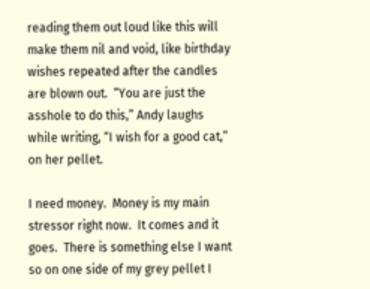reading them out loud like this will make them nil and void, like birthday wishes repeated after the candles are blown out.  “You are just the asshole to do this,” Andy laughs while writing, “I wish for a good cat,” on her pellet.

I need money.  Money is my main stressor right now.  It comes and it goes.  There is something else I want so on one side of my grey pellet I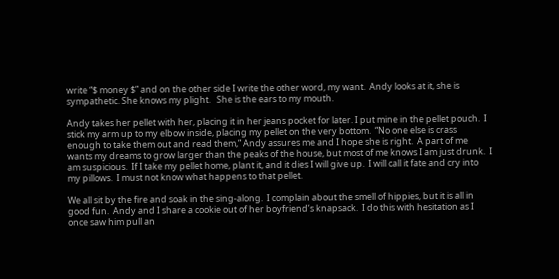write “$ money $” and on the other side I write the other word, my want.  Andy looks at it, she is sympathetic. She knows my plight.   She is the ears to my mouth.

Andy takes her pellet with her, placing it in her jeans pocket for later. I put mine in the pellet pouch.  I stick my arm up to my elbow inside, placing my pellet on the very bottom.  “No one else is crass enough to take them out and read them,” Andy assures me and I hope she is right.  A part of me wants my dreams to grow larger than the peaks of the house, but most of me knows I am just drunk.  I am suspicious.  If I take my pellet home, plant it, and it dies I will give up.  I will call it fate and cry into my pillows.  I must not know what happens to that pellet.

We all sit by the fire and soak in the sing-along.  I complain about the smell of hippies, but it is all in good fun.  Andy and I share a cookie out of her boyfriend’s knapsack.  I do this with hesitation as I once saw him pull an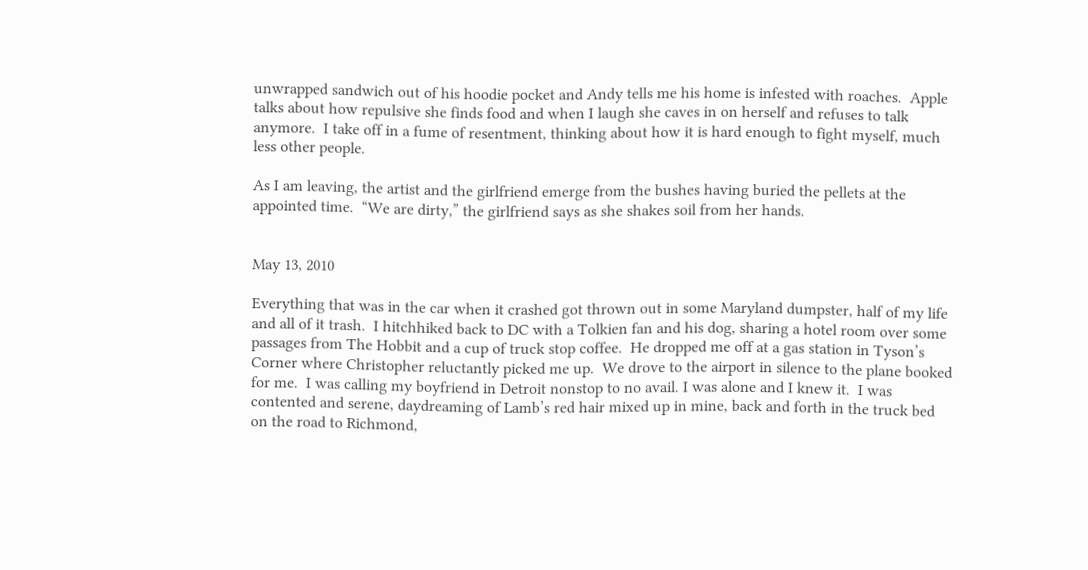unwrapped sandwich out of his hoodie pocket and Andy tells me his home is infested with roaches.  Apple talks about how repulsive she finds food and when I laugh she caves in on herself and refuses to talk anymore.  I take off in a fume of resentment, thinking about how it is hard enough to fight myself, much less other people.

As I am leaving, the artist and the girlfriend emerge from the bushes having buried the pellets at the appointed time.  “We are dirty,” the girlfriend says as she shakes soil from her hands.


May 13, 2010

Everything that was in the car when it crashed got thrown out in some Maryland dumpster, half of my life and all of it trash.  I hitchhiked back to DC with a Tolkien fan and his dog, sharing a hotel room over some passages from The Hobbit and a cup of truck stop coffee.  He dropped me off at a gas station in Tyson’s Corner where Christopher reluctantly picked me up.  We drove to the airport in silence to the plane booked for me.  I was calling my boyfriend in Detroit nonstop to no avail. I was alone and I knew it.  I was contented and serene, daydreaming of Lamb’s red hair mixed up in mine, back and forth in the truck bed on the road to Richmond,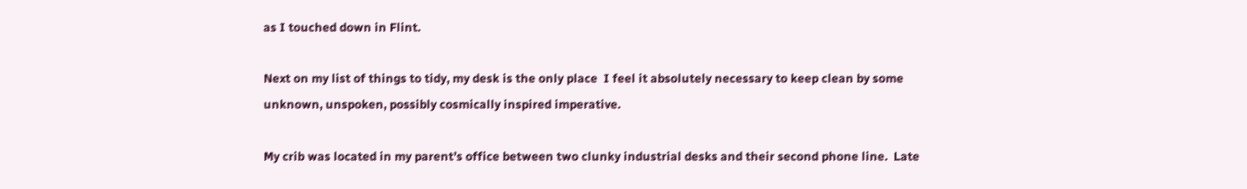as I touched down in Flint.

Next on my list of things to tidy, my desk is the only place  I feel it absolutely necessary to keep clean by some unknown, unspoken, possibly cosmically inspired imperative.

My crib was located in my parent’s office between two clunky industrial desks and their second phone line.  Late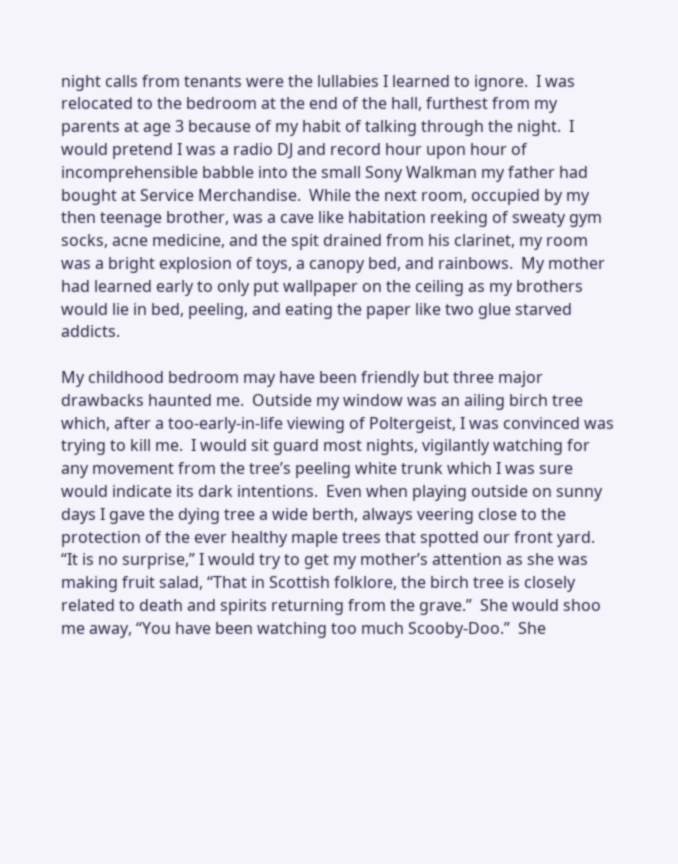night calls from tenants were the lullabies I learned to ignore.  I was relocated to the bedroom at the end of the hall, furthest from my parents at age 3 because of my habit of talking through the night.  I would pretend I was a radio DJ and record hour upon hour of incomprehensible babble into the small Sony Walkman my father had bought at Service Merchandise.  While the next room, occupied by my then teenage brother, was a cave like habitation reeking of sweaty gym socks, acne medicine, and the spit drained from his clarinet, my room was a bright explosion of toys, a canopy bed, and rainbows.  My mother had learned early to only put wallpaper on the ceiling as my brothers would lie in bed, peeling, and eating the paper like two glue starved addicts.

My childhood bedroom may have been friendly but three major drawbacks haunted me.  Outside my window was an ailing birch tree which, after a too-early-in-life viewing of Poltergeist, I was convinced was trying to kill me.  I would sit guard most nights, vigilantly watching for any movement from the tree’s peeling white trunk which I was sure would indicate its dark intentions.  Even when playing outside on sunny days I gave the dying tree a wide berth, always veering close to the protection of the ever healthy maple trees that spotted our front yard.  “It is no surprise,” I would try to get my mother’s attention as she was making fruit salad, “That in Scottish folklore, the birch tree is closely related to death and spirits returning from the grave.”  She would shoo me away, “You have been watching too much Scooby-Doo.”  She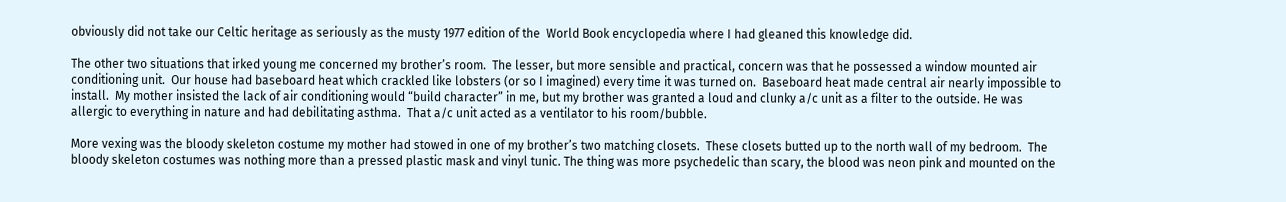obviously did not take our Celtic heritage as seriously as the musty 1977 edition of the  World Book encyclopedia where I had gleaned this knowledge did.

The other two situations that irked young me concerned my brother’s room.  The lesser, but more sensible and practical, concern was that he possessed a window mounted air conditioning unit.  Our house had baseboard heat which crackled like lobsters (or so I imagined) every time it was turned on.  Baseboard heat made central air nearly impossible to install.  My mother insisted the lack of air conditioning would “build character” in me, but my brother was granted a loud and clunky a/c unit as a filter to the outside. He was allergic to everything in nature and had debilitating asthma.  That a/c unit acted as a ventilator to his room/bubble.

More vexing was the bloody skeleton costume my mother had stowed in one of my brother’s two matching closets.  These closets butted up to the north wall of my bedroom.  The bloody skeleton costumes was nothing more than a pressed plastic mask and vinyl tunic. The thing was more psychedelic than scary, the blood was neon pink and mounted on the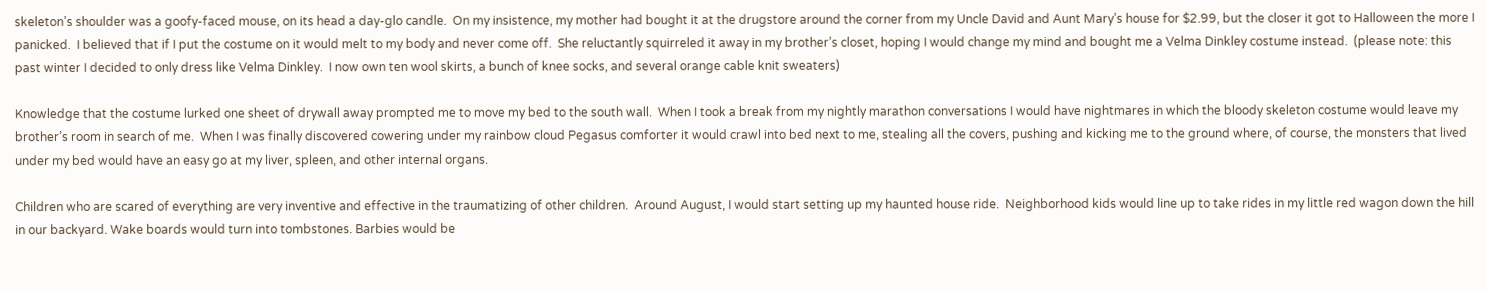skeleton’s shoulder was a goofy-faced mouse, on its head a day-glo candle.  On my insistence, my mother had bought it at the drugstore around the corner from my Uncle David and Aunt Mary’s house for $2.99, but the closer it got to Halloween the more I panicked.  I believed that if I put the costume on it would melt to my body and never come off.  She reluctantly squirreled it away in my brother’s closet, hoping I would change my mind and bought me a Velma Dinkley costume instead.  (please note: this past winter I decided to only dress like Velma Dinkley.  I now own ten wool skirts, a bunch of knee socks, and several orange cable knit sweaters)

Knowledge that the costume lurked one sheet of drywall away prompted me to move my bed to the south wall.  When I took a break from my nightly marathon conversations I would have nightmares in which the bloody skeleton costume would leave my brother’s room in search of me.  When I was finally discovered cowering under my rainbow cloud Pegasus comforter it would crawl into bed next to me, stealing all the covers, pushing and kicking me to the ground where, of course, the monsters that lived under my bed would have an easy go at my liver, spleen, and other internal organs.

Children who are scared of everything are very inventive and effective in the traumatizing of other children.  Around August, I would start setting up my haunted house ride.  Neighborhood kids would line up to take rides in my little red wagon down the hill in our backyard. Wake boards would turn into tombstones. Barbies would be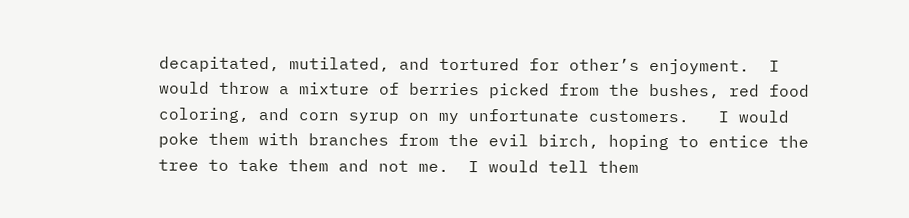decapitated, mutilated, and tortured for other’s enjoyment.  I would throw a mixture of berries picked from the bushes, red food coloring, and corn syrup on my unfortunate customers.   I would poke them with branches from the evil birch, hoping to entice the tree to take them and not me.  I would tell them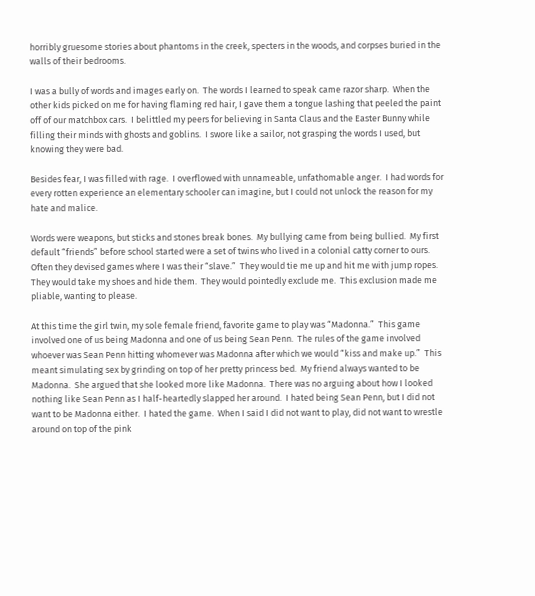horribly gruesome stories about phantoms in the creek, specters in the woods, and corpses buried in the walls of their bedrooms.

I was a bully of words and images early on.  The words I learned to speak came razor sharp.  When the other kids picked on me for having flaming red hair, I gave them a tongue lashing that peeled the paint off of our matchbox cars.  I belittled my peers for believing in Santa Claus and the Easter Bunny while filling their minds with ghosts and goblins.  I swore like a sailor, not grasping the words I used, but knowing they were bad.

Besides fear, I was filled with rage.  I overflowed with unnameable, unfathomable anger.  I had words for every rotten experience an elementary schooler can imagine, but I could not unlock the reason for my hate and malice.

Words were weapons, but sticks and stones break bones.  My bullying came from being bullied.  My first default “friends” before school started were a set of twins who lived in a colonial catty corner to ours.  Often they devised games where I was their “slave.”  They would tie me up and hit me with jump ropes.  They would take my shoes and hide them.  They would pointedly exclude me.  This exclusion made me pliable, wanting to please.

At this time the girl twin, my sole female friend, favorite game to play was “Madonna.”  This game involved one of us being Madonna and one of us being Sean Penn.  The rules of the game involved whoever was Sean Penn hitting whomever was Madonna after which we would “kiss and make up.”  This meant simulating sex by grinding on top of her pretty princess bed.  My friend always wanted to be Madonna.  She argued that she looked more like Madonna.  There was no arguing about how I looked nothing like Sean Penn as I half-heartedly slapped her around.  I hated being Sean Penn, but I did not want to be Madonna either.  I hated the game.  When I said I did not want to play, did not want to wrestle around on top of the pink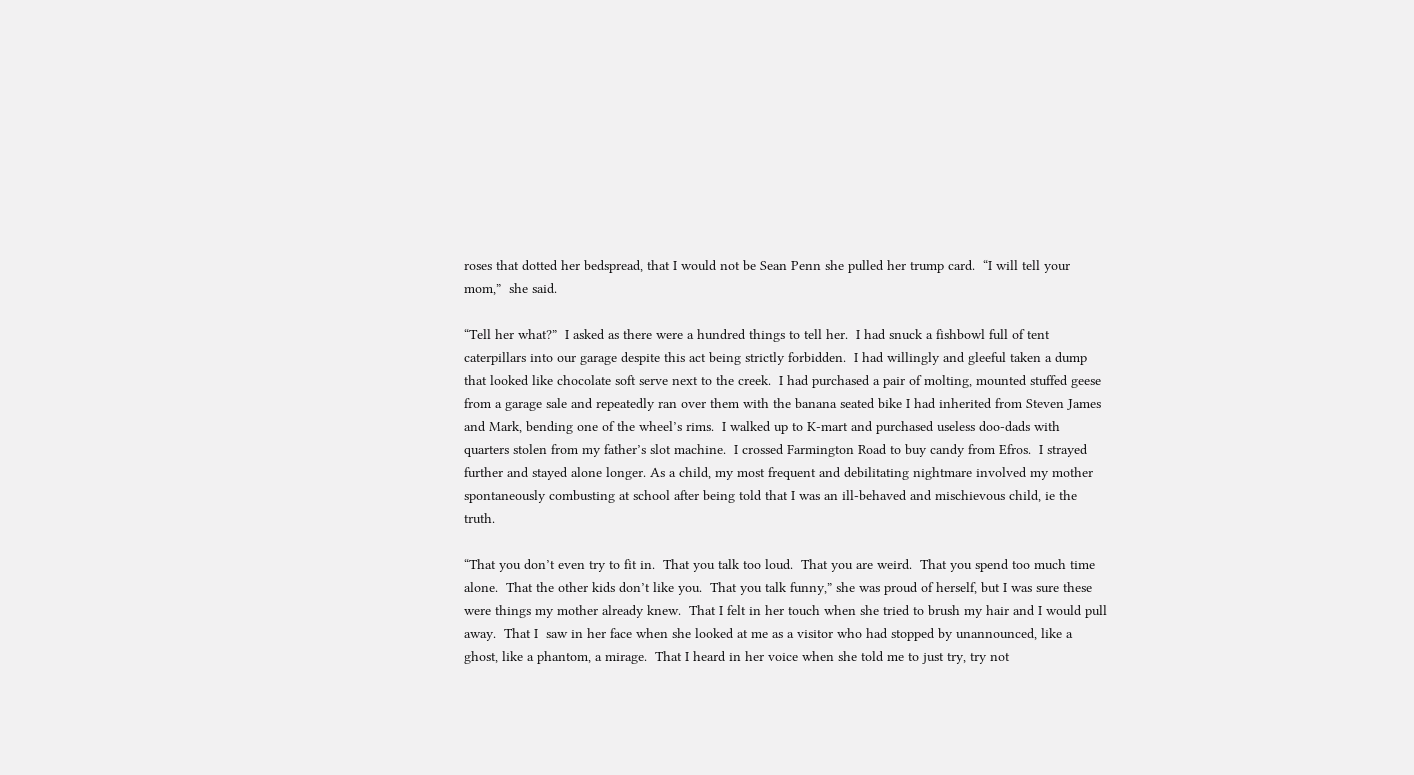roses that dotted her bedspread, that I would not be Sean Penn she pulled her trump card.  “I will tell your mom,”  she said.

“Tell her what?”  I asked as there were a hundred things to tell her.  I had snuck a fishbowl full of tent caterpillars into our garage despite this act being strictly forbidden.  I had willingly and gleeful taken a dump that looked like chocolate soft serve next to the creek.  I had purchased a pair of molting, mounted stuffed geese from a garage sale and repeatedly ran over them with the banana seated bike I had inherited from Steven James and Mark, bending one of the wheel’s rims.  I walked up to K-mart and purchased useless doo-dads with quarters stolen from my father’s slot machine.  I crossed Farmington Road to buy candy from Efros.  I strayed further and stayed alone longer. As a child, my most frequent and debilitating nightmare involved my mother spontaneously combusting at school after being told that I was an ill-behaved and mischievous child, ie the truth.

“That you don’t even try to fit in.  That you talk too loud.  That you are weird.  That you spend too much time alone.  That the other kids don’t like you.  That you talk funny,” she was proud of herself, but I was sure these were things my mother already knew.  That I felt in her touch when she tried to brush my hair and I would pull away.  That I  saw in her face when she looked at me as a visitor who had stopped by unannounced, like a ghost, like a phantom, a mirage.  That I heard in her voice when she told me to just try, try not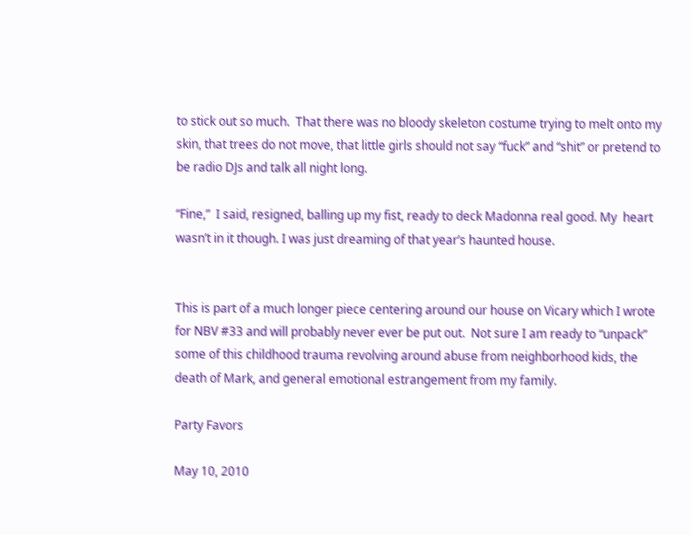to stick out so much.  That there was no bloody skeleton costume trying to melt onto my skin, that trees do not move, that little girls should not say “fuck” and “shit” or pretend to be radio DJs and talk all night long.

“Fine,”  I said, resigned, balling up my fist, ready to deck Madonna real good. My  heart wasn’t in it though. I was just dreaming of that year’s haunted house.


This is part of a much longer piece centering around our house on Vicary which I wrote for NBV #33 and will probably never ever be put out.  Not sure I am ready to “unpack” some of this childhood trauma revolving around abuse from neighborhood kids, the death of Mark, and general emotional estrangement from my family.

Party Favors

May 10, 2010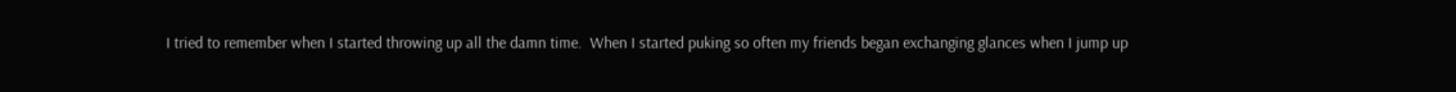I tried to remember when I started throwing up all the damn time.  When I started puking so often my friends began exchanging glances when I jump up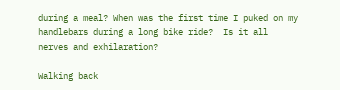during a meal? When was the first time I puked on my handlebars during a long bike ride?  Is it all nerves and exhilaration?

Walking back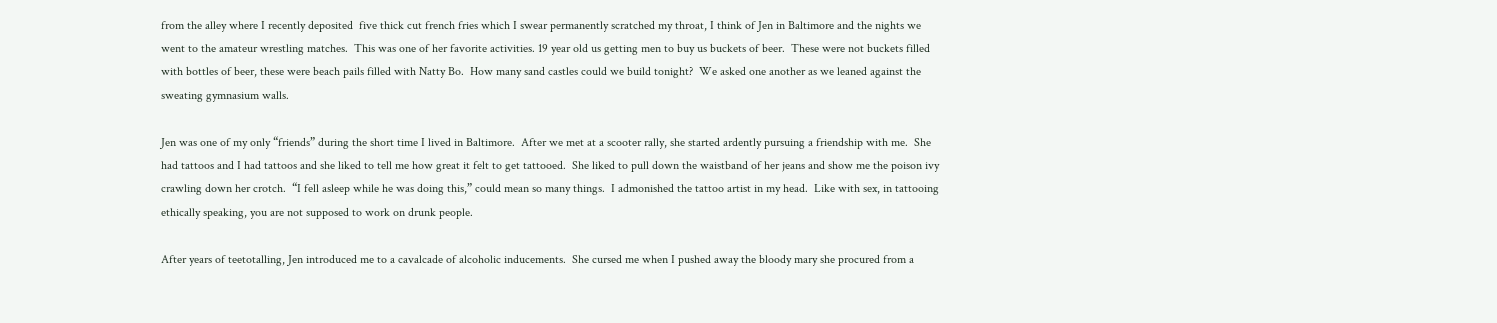from the alley where I recently deposited  five thick cut french fries which I swear permanently scratched my throat, I think of Jen in Baltimore and the nights we went to the amateur wrestling matches.  This was one of her favorite activities. 19 year old us getting men to buy us buckets of beer.  These were not buckets filled with bottles of beer, these were beach pails filled with Natty Bo.  How many sand castles could we build tonight?  We asked one another as we leaned against the sweating gymnasium walls.

Jen was one of my only “friends” during the short time I lived in Baltimore.  After we met at a scooter rally, she started ardently pursuing a friendship with me.  She had tattoos and I had tattoos and she liked to tell me how great it felt to get tattooed.  She liked to pull down the waistband of her jeans and show me the poison ivy crawling down her crotch.  “I fell asleep while he was doing this,” could mean so many things.  I admonished the tattoo artist in my head.  Like with sex, in tattooing ethically speaking, you are not supposed to work on drunk people.

After years of teetotalling, Jen introduced me to a cavalcade of alcoholic inducements.  She cursed me when I pushed away the bloody mary she procured from a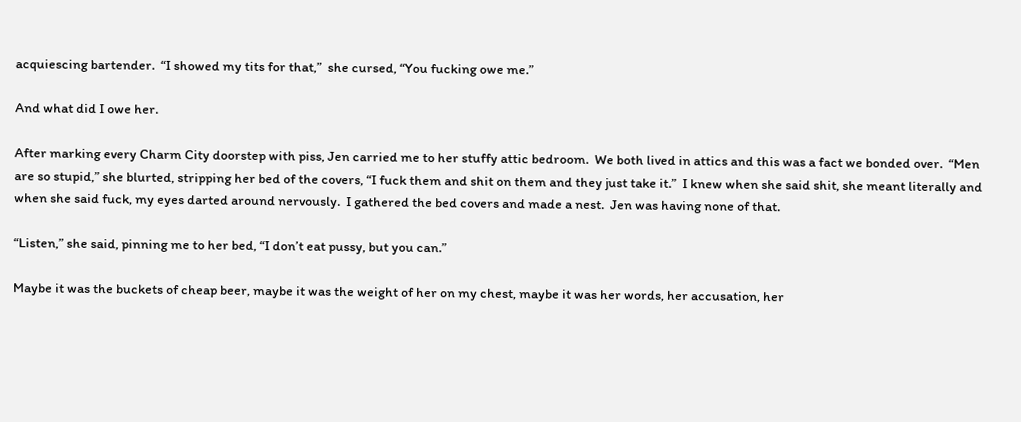acquiescing bartender.  “I showed my tits for that,”  she cursed, “You fucking owe me.”

And what did I owe her.

After marking every Charm City doorstep with piss, Jen carried me to her stuffy attic bedroom.  We both lived in attics and this was a fact we bonded over.  “Men are so stupid,” she blurted, stripping her bed of the covers, “I fuck them and shit on them and they just take it.”  I knew when she said shit, she meant literally and when she said fuck, my eyes darted around nervously.  I gathered the bed covers and made a nest.  Jen was having none of that.

“Listen,” she said, pinning me to her bed, “I don’t eat pussy, but you can.”

Maybe it was the buckets of cheap beer, maybe it was the weight of her on my chest, maybe it was her words, her accusation, her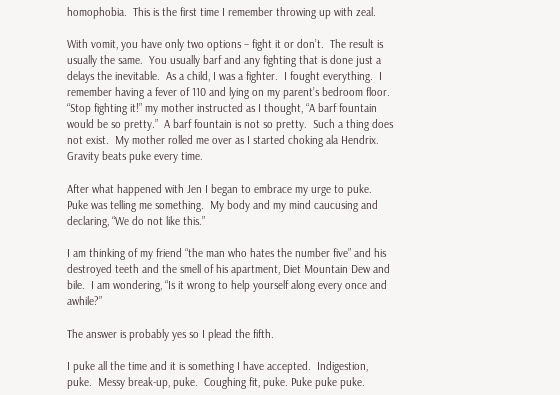homophobia.  This is the first time I remember throwing up with zeal.

With vomit, you have only two options – fight it or don’t.  The result is usually the same.  You usually barf and any fighting that is done just a delays the inevitable.  As a child, I was a fighter.  I fought everything.  I remember having a fever of 110 and lying on my parent’s bedroom floor.  “Stop fighting it!” my mother instructed as I thought, “A barf fountain would be so pretty.”  A barf fountain is not so pretty.  Such a thing does not exist.  My mother rolled me over as I started choking ala Hendrix.  Gravity beats puke every time.

After what happened with Jen I began to embrace my urge to puke.  Puke was telling me something.  My body and my mind caucusing and declaring, “We do not like this.”

I am thinking of my friend “the man who hates the number five” and his destroyed teeth and the smell of his apartment, Diet Mountain Dew and bile.  I am wondering, “Is it wrong to help yourself along every once and awhile?”

The answer is probably yes so I plead the fifth.

I puke all the time and it is something I have accepted.  Indigestion, puke.  Messy break-up, puke.  Coughing fit, puke. Puke puke puke.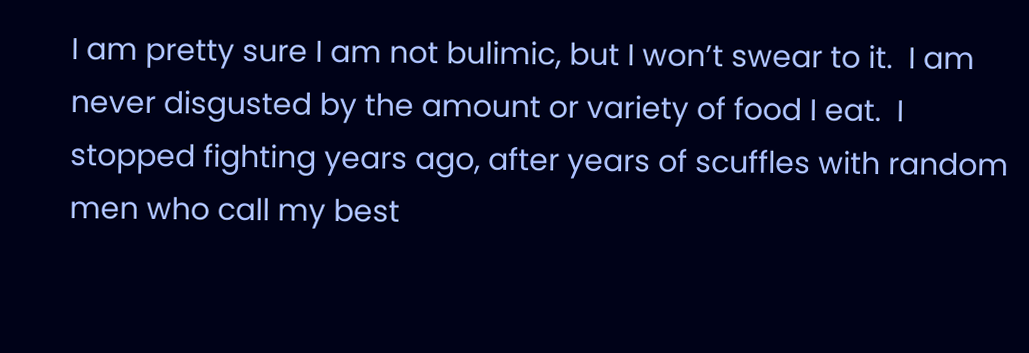I am pretty sure I am not bulimic, but I won’t swear to it.  I am never disgusted by the amount or variety of food I eat.  I stopped fighting years ago, after years of scuffles with random men who call my best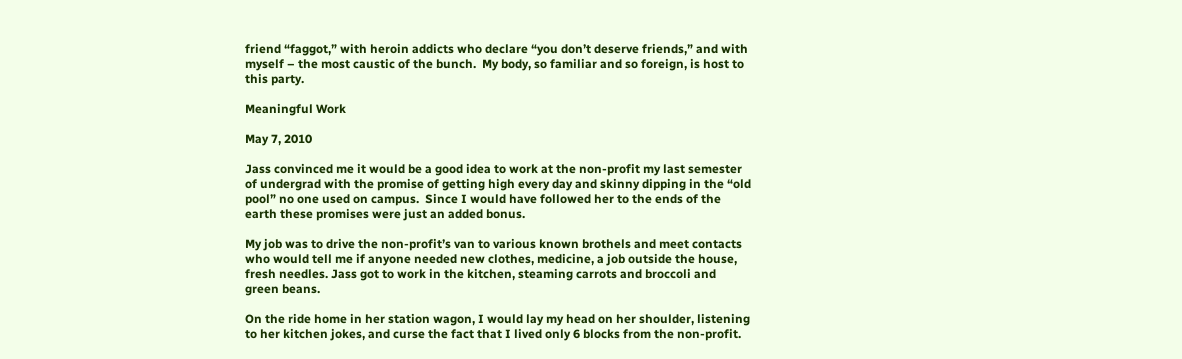friend “faggot,” with heroin addicts who declare “you don’t deserve friends,” and with myself – the most caustic of the bunch.  My body, so familiar and so foreign, is host to this party.

Meaningful Work

May 7, 2010

Jass convinced me it would be a good idea to work at the non-profit my last semester of undergrad with the promise of getting high every day and skinny dipping in the “old pool” no one used on campus.  Since I would have followed her to the ends of the earth these promises were just an added bonus.

My job was to drive the non-profit’s van to various known brothels and meet contacts who would tell me if anyone needed new clothes, medicine, a job outside the house, fresh needles. Jass got to work in the kitchen, steaming carrots and broccoli and green beans.

On the ride home in her station wagon, I would lay my head on her shoulder, listening to her kitchen jokes, and curse the fact that I lived only 6 blocks from the non-profit.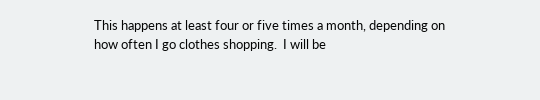This happens at least four or five times a month, depending on how often I go clothes shopping.  I will be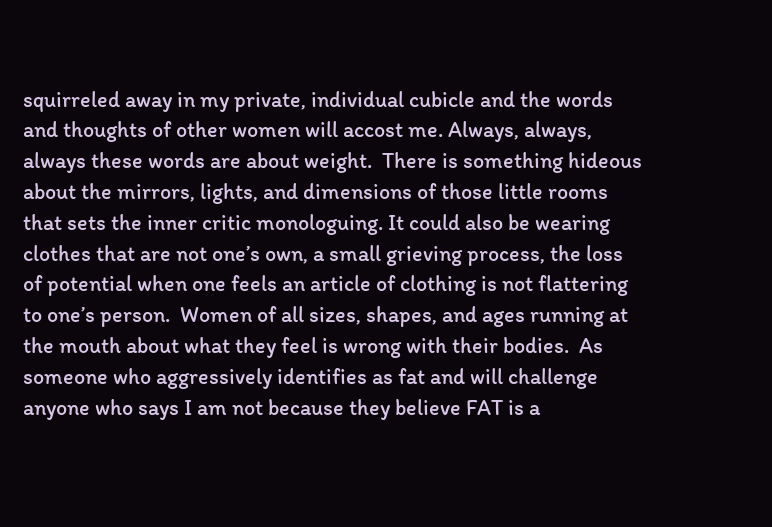squirreled away in my private, individual cubicle and the words and thoughts of other women will accost me. Always, always, always these words are about weight.  There is something hideous about the mirrors, lights, and dimensions of those little rooms that sets the inner critic monologuing. It could also be wearing clothes that are not one’s own, a small grieving process, the loss of potential when one feels an article of clothing is not flattering to one’s person.  Women of all sizes, shapes, and ages running at the mouth about what they feel is wrong with their bodies.  As someone who aggressively identifies as fat and will challenge anyone who says I am not because they believe FAT is a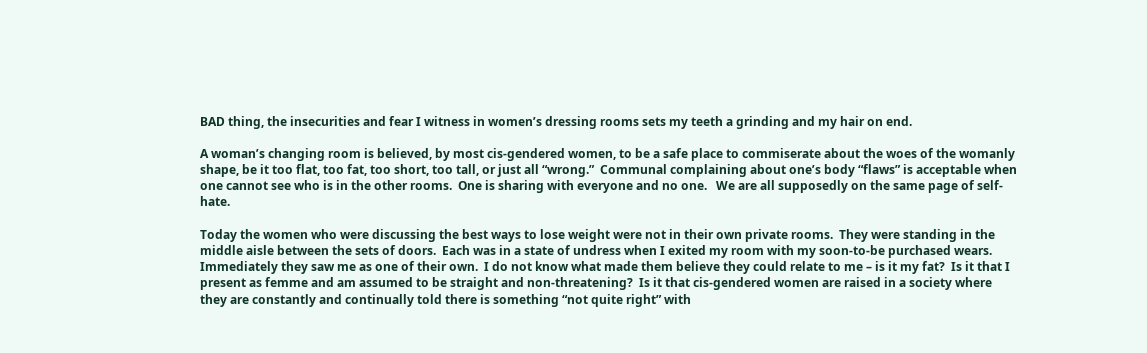BAD thing, the insecurities and fear I witness in women’s dressing rooms sets my teeth a grinding and my hair on end.

A woman’s changing room is believed, by most cis-gendered women, to be a safe place to commiserate about the woes of the womanly shape, be it too flat, too fat, too short, too tall, or just all “wrong.”  Communal complaining about one’s body “flaws” is acceptable when one cannot see who is in the other rooms.  One is sharing with everyone and no one.   We are all supposedly on the same page of self-hate.

Today the women who were discussing the best ways to lose weight were not in their own private rooms.  They were standing in the middle aisle between the sets of doors.  Each was in a state of undress when I exited my room with my soon-to-be purchased wears.  Immediately they saw me as one of their own.  I do not know what made them believe they could relate to me – is it my fat?  Is it that I present as femme and am assumed to be straight and non-threatening?  Is it that cis-gendered women are raised in a society where they are constantly and continually told there is something “not quite right” with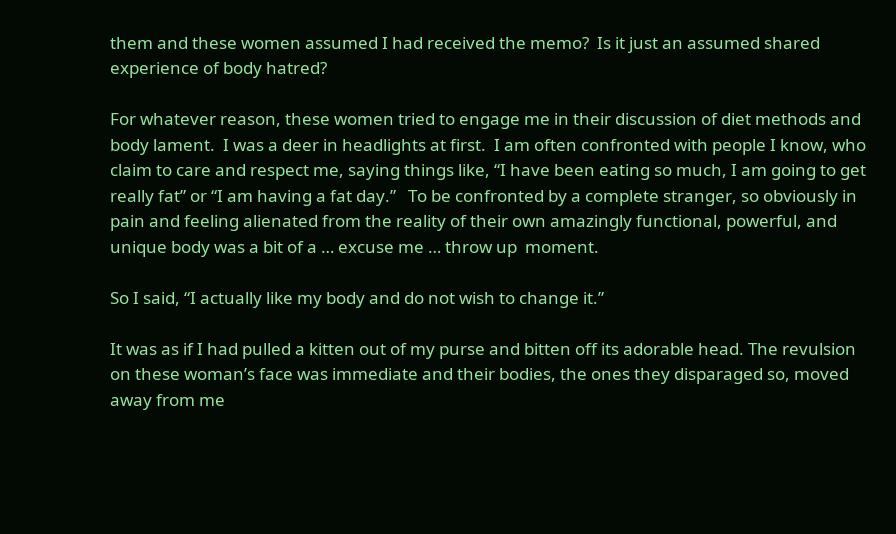them and these women assumed I had received the memo?  Is it just an assumed shared experience of body hatred?

For whatever reason, these women tried to engage me in their discussion of diet methods and body lament.  I was a deer in headlights at first.  I am often confronted with people I know, who claim to care and respect me, saying things like, “I have been eating so much, I am going to get really fat” or “I am having a fat day.”   To be confronted by a complete stranger, so obviously in pain and feeling alienated from the reality of their own amazingly functional, powerful, and unique body was a bit of a … excuse me … throw up  moment.

So I said, “I actually like my body and do not wish to change it.”

It was as if I had pulled a kitten out of my purse and bitten off its adorable head. The revulsion on these woman’s face was immediate and their bodies, the ones they disparaged so, moved away from me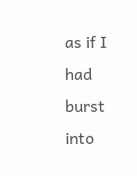as if I had burst into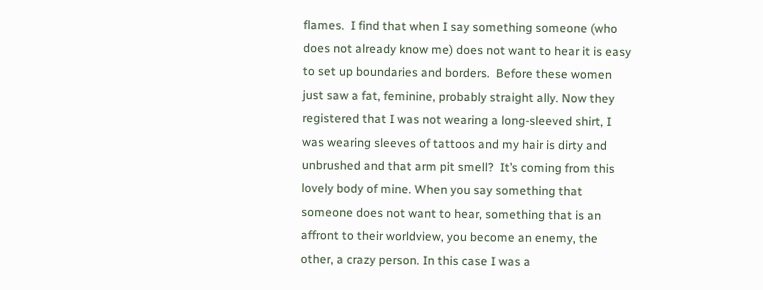flames.  I find that when I say something someone (who does not already know me) does not want to hear it is easy to set up boundaries and borders.  Before these women just saw a fat, feminine, probably straight ally. Now they registered that I was not wearing a long-sleeved shirt, I was wearing sleeves of tattoos and my hair is dirty and unbrushed and that arm pit smell?  It’s coming from this lovely body of mine. When you say something that someone does not want to hear, something that is an affront to their worldview, you become an enemy, the other, a crazy person. In this case I was a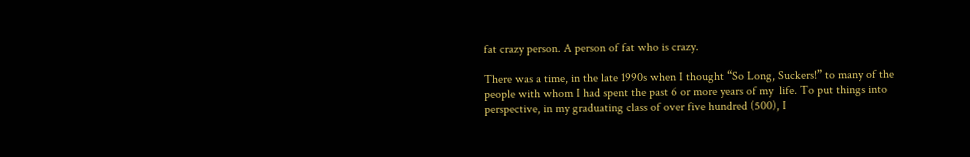fat crazy person. A person of fat who is crazy.

There was a time, in the late 1990s when I thought “So Long, Suckers!” to many of the people with whom I had spent the past 6 or more years of my  life. To put things into perspective, in my graduating class of over five hundred (500), I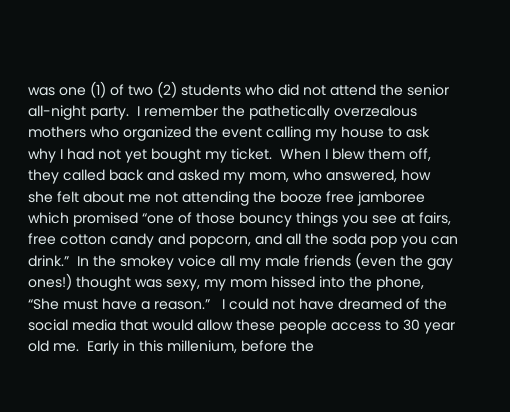was one (1) of two (2) students who did not attend the senior all-night party.  I remember the pathetically overzealous mothers who organized the event calling my house to ask why I had not yet bought my ticket.  When I blew them off, they called back and asked my mom, who answered, how she felt about me not attending the booze free jamboree which promised “one of those bouncy things you see at fairs, free cotton candy and popcorn, and all the soda pop you can drink.”  In the smokey voice all my male friends (even the gay ones!) thought was sexy, my mom hissed into the phone, “She must have a reason.”   I could not have dreamed of the social media that would allow these people access to 30 year old me.  Early in this millenium, before the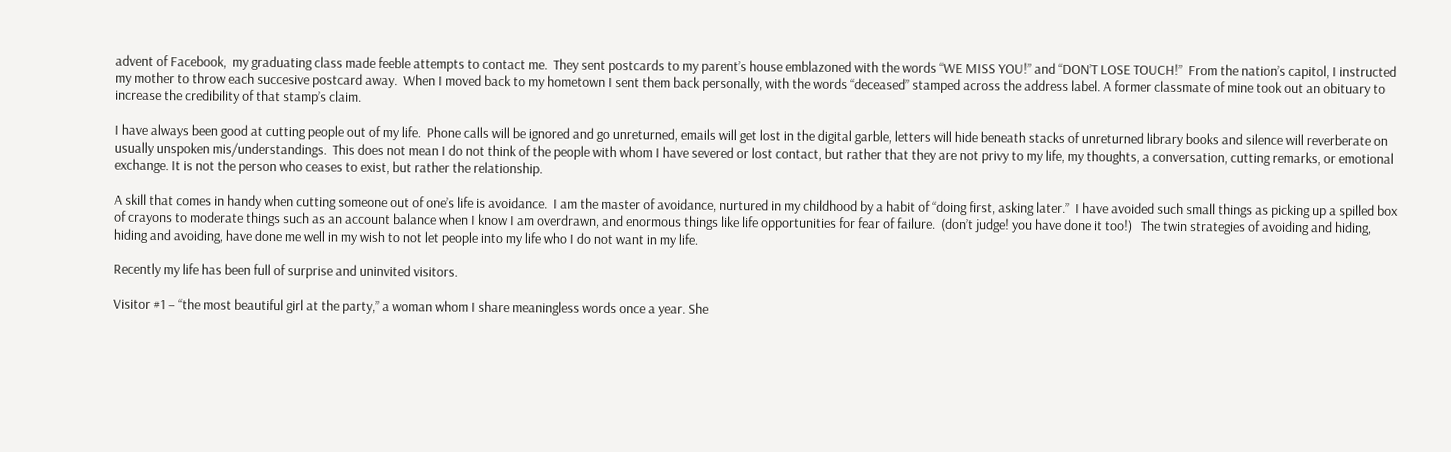advent of Facebook,  my graduating class made feeble attempts to contact me.  They sent postcards to my parent’s house emblazoned with the words “WE MISS YOU!” and “DON’T LOSE TOUCH!”  From the nation’s capitol, I instructed my mother to throw each succesive postcard away.  When I moved back to my hometown I sent them back personally, with the words “deceased” stamped across the address label. A former classmate of mine took out an obituary to increase the credibility of that stamp’s claim.

I have always been good at cutting people out of my life.  Phone calls will be ignored and go unreturned, emails will get lost in the digital garble, letters will hide beneath stacks of unreturned library books and silence will reverberate on usually unspoken mis/understandings.  This does not mean I do not think of the people with whom I have severed or lost contact, but rather that they are not privy to my life, my thoughts, a conversation, cutting remarks, or emotional exchange. It is not the person who ceases to exist, but rather the relationship.

A skill that comes in handy when cutting someone out of one’s life is avoidance.  I am the master of avoidance, nurtured in my childhood by a habit of “doing first, asking later.”  I have avoided such small things as picking up a spilled box of crayons to moderate things such as an account balance when I know I am overdrawn, and enormous things like life opportunities for fear of failure.  (don’t judge! you have done it too!)   The twin strategies of avoiding and hiding, hiding and avoiding, have done me well in my wish to not let people into my life who I do not want in my life.

Recently my life has been full of surprise and uninvited visitors.

Visitor #1 – “the most beautiful girl at the party,” a woman whom I share meaningless words once a year. She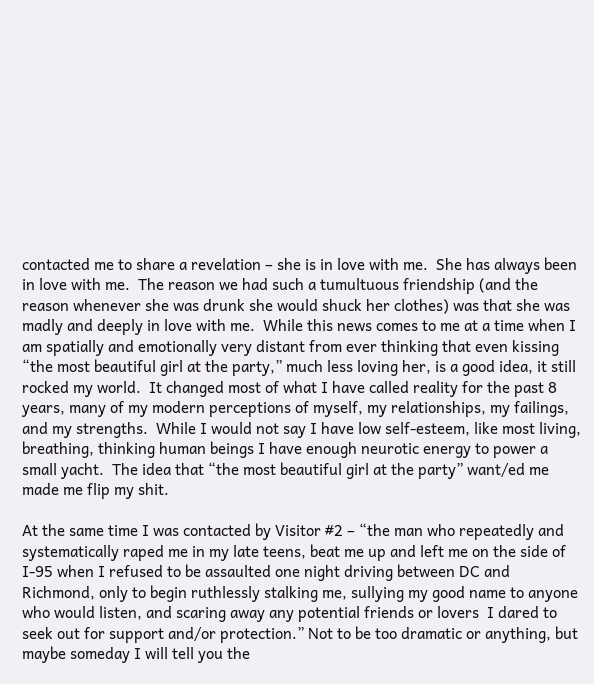contacted me to share a revelation – she is in love with me.  She has always been in love with me.  The reason we had such a tumultuous friendship (and the reason whenever she was drunk she would shuck her clothes) was that she was madly and deeply in love with me.  While this news comes to me at a time when I am spatially and emotionally very distant from ever thinking that even kissing “the most beautiful girl at the party,” much less loving her, is a good idea, it still rocked my world.  It changed most of what I have called reality for the past 8 years, many of my modern perceptions of myself, my relationships, my failings, and my strengths.  While I would not say I have low self-esteem, like most living, breathing, thinking human beings I have enough neurotic energy to power a small yacht.  The idea that “the most beautiful girl at the party” want/ed me made me flip my shit.

At the same time I was contacted by Visitor #2 – “the man who repeatedly and systematically raped me in my late teens, beat me up and left me on the side of I-95 when I refused to be assaulted one night driving between DC and Richmond, only to begin ruthlessly stalking me, sullying my good name to anyone who would listen, and scaring away any potential friends or lovers  I dared to seek out for support and/or protection.” Not to be too dramatic or anything, but maybe someday I will tell you the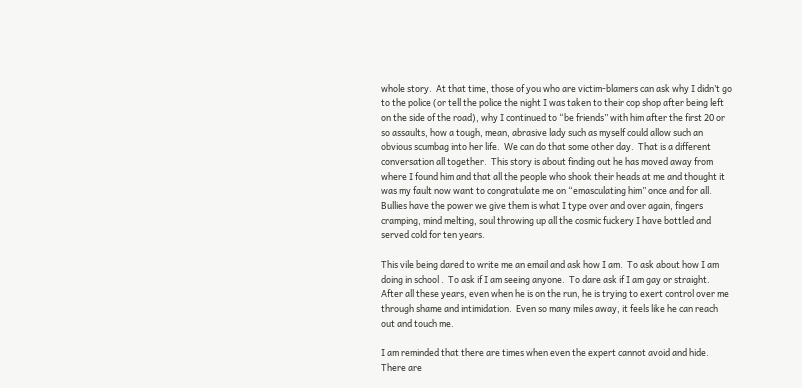whole story.  At that time, those of you who are victim-blamers can ask why I didn’t go to the police (or tell the police the night I was taken to their cop shop after being left on the side of the road), why I continued to “be friends” with him after the first 20 or so assaults, how a tough, mean, abrasive lady such as myself could allow such an obvious scumbag into her life.  We can do that some other day.  That is a different conversation all together.  This story is about finding out he has moved away from where I found him and that all the people who shook their heads at me and thought it was my fault now want to congratulate me on “emasculating him” once and for all.  Bullies have the power we give them is what I type over and over again, fingers cramping, mind melting, soul throwing up all the cosmic fuckery I have bottled and served cold for ten years.

This vile being dared to write me an email and ask how I am.  To ask about how I am doing in school .  To ask if I am seeing anyone.  To dare ask if I am gay or straight. After all these years, even when he is on the run, he is trying to exert control over me through shame and intimidation.  Even so many miles away, it feels like he can reach out and touch me.

I am reminded that there are times when even the expert cannot avoid and hide. There are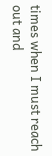times when I must reach out and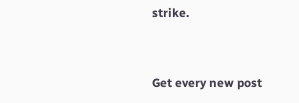strike.


Get every new post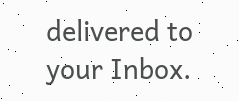delivered to your Inbox.